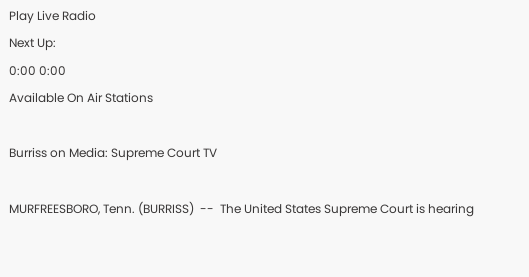Play Live Radio
Next Up:
0:00 0:00
Available On Air Stations

Burriss on Media: Supreme Court TV

MURFREESBORO, Tenn. (BURRISS)  --  The United States Supreme Court is hearing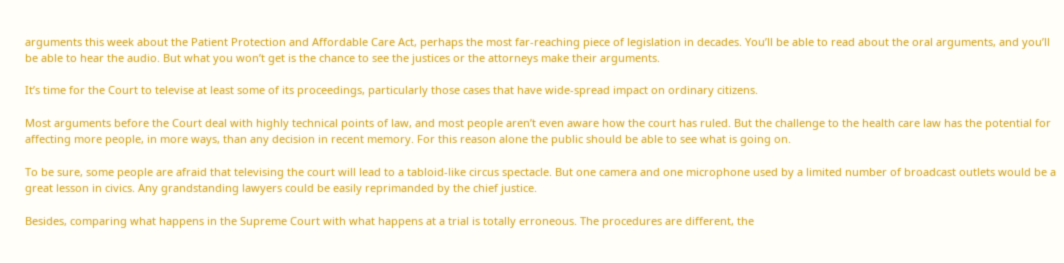arguments this week about the Patient Protection and Affordable Care Act, perhaps the most far-reaching piece of legislation in decades. You’ll be able to read about the oral arguments, and you’ll be able to hear the audio. But what you won’t get is the chance to see the justices or the attorneys make their arguments.

It’s time for the Court to televise at least some of its proceedings, particularly those cases that have wide-spread impact on ordinary citizens.

Most arguments before the Court deal with highly technical points of law, and most people aren’t even aware how the court has ruled. But the challenge to the health care law has the potential for affecting more people, in more ways, than any decision in recent memory. For this reason alone the public should be able to see what is going on.

To be sure, some people are afraid that televising the court will lead to a tabloid-like circus spectacle. But one camera and one microphone used by a limited number of broadcast outlets would be a great lesson in civics. Any grandstanding lawyers could be easily reprimanded by the chief justice.

Besides, comparing what happens in the Supreme Court with what happens at a trial is totally erroneous. The procedures are different, the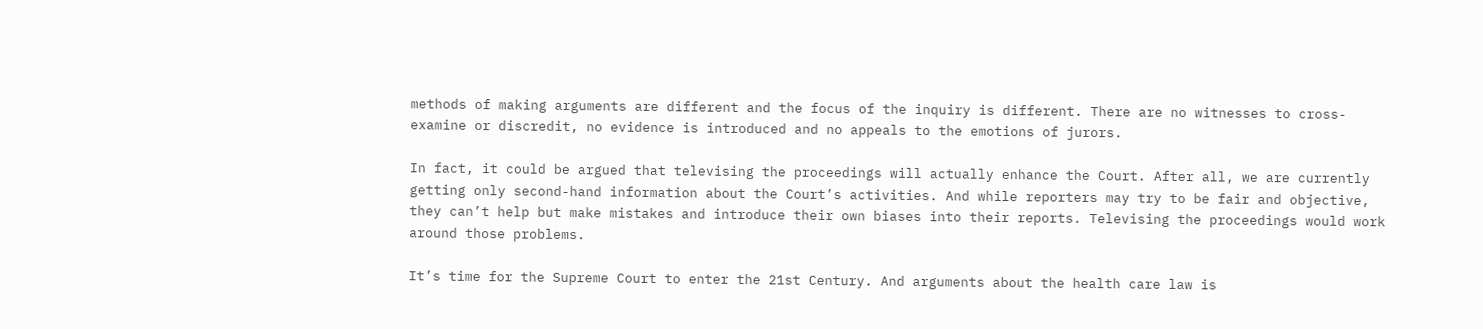methods of making arguments are different and the focus of the inquiry is different. There are no witnesses to cross-examine or discredit, no evidence is introduced and no appeals to the emotions of jurors.

In fact, it could be argued that televising the proceedings will actually enhance the Court. After all, we are currently getting only second-hand information about the Court’s activities. And while reporters may try to be fair and objective, they can’t help but make mistakes and introduce their own biases into their reports. Televising the proceedings would work around those problems.

It’s time for the Supreme Court to enter the 21st Century. And arguments about the health care law is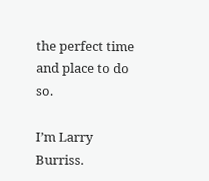the perfect time and place to do so.

I’m Larry Burriss.